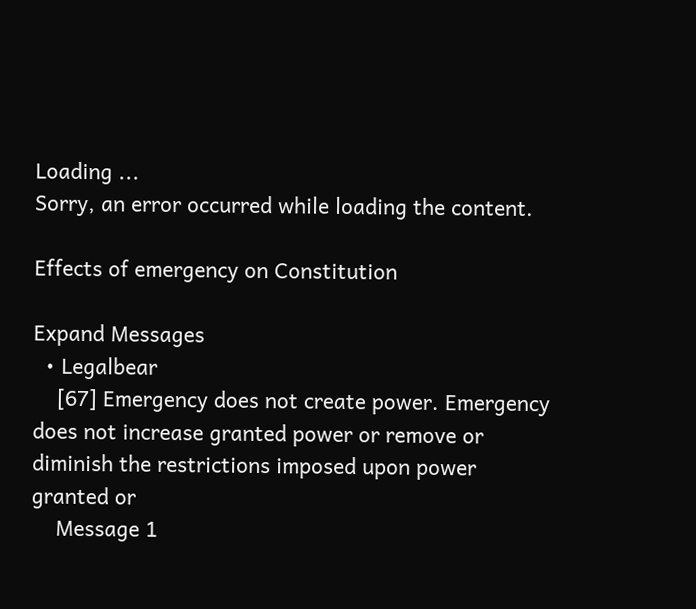Loading ...
Sorry, an error occurred while loading the content.

Effects of emergency on Constitution

Expand Messages
  • Legalbear
    [67] Emergency does not create power. Emergency does not increase granted power or remove or diminish the restrictions imposed upon power granted or
    Message 1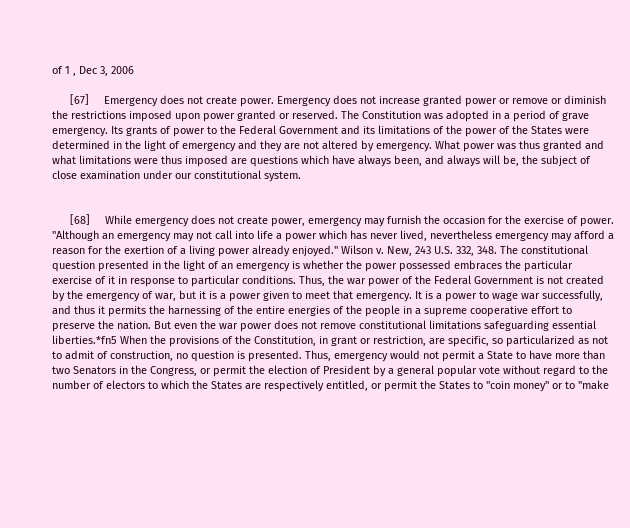of 1 , Dec 3, 2006

      [67]     Emergency does not create power. Emergency does not increase granted power or remove or diminish the restrictions imposed upon power granted or reserved. The Constitution was adopted in a period of grave emergency. Its grants of power to the Federal Government and its limitations of the power of the States were determined in the light of emergency and they are not altered by emergency. What power was thus granted and what limitations were thus imposed are questions which have always been, and always will be, the subject of close examination under our constitutional system.


      [68]     While emergency does not create power, emergency may furnish the occasion for the exercise of power. "Although an emergency may not call into life a power which has never lived, nevertheless emergency may afford a reason for the exertion of a living power already enjoyed." Wilson v. New, 243 U.S. 332, 348. The constitutional question presented in the light of an emergency is whether the power possessed embraces the particular exercise of it in response to particular conditions. Thus, the war power of the Federal Government is not created by the emergency of war, but it is a power given to meet that emergency. It is a power to wage war successfully, and thus it permits the harnessing of the entire energies of the people in a supreme cooperative effort to preserve the nation. But even the war power does not remove constitutional limitations safeguarding essential liberties.*fn5 When the provisions of the Constitution, in grant or restriction, are specific, so particularized as not to admit of construction, no question is presented. Thus, emergency would not permit a State to have more than two Senators in the Congress, or permit the election of President by a general popular vote without regard to the number of electors to which the States are respectively entitled, or permit the States to "coin money" or to "make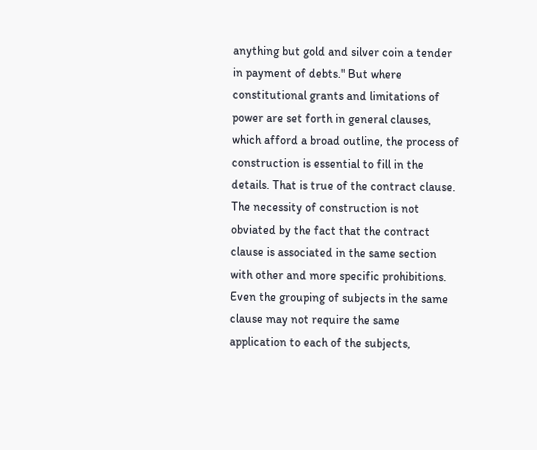anything but gold and silver coin a tender in payment of debts." But where constitutional grants and limitations of power are set forth in general clauses, which afford a broad outline, the process of construction is essential to fill in the details. That is true of the contract clause. The necessity of construction is not obviated by the fact that the contract clause is associated in the same section with other and more specific prohibitions. Even the grouping of subjects in the same clause may not require the same application to each of the subjects,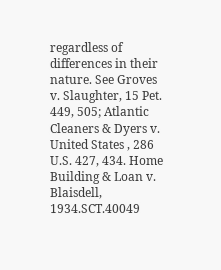regardless of differences in their nature. See Groves v. Slaughter, 15 Pet. 449, 505; Atlantic Cleaners & Dyers v. United States , 286 U.S. 427, 434. Home Building & Loan v. Blaisdell, 1934.SCT.40049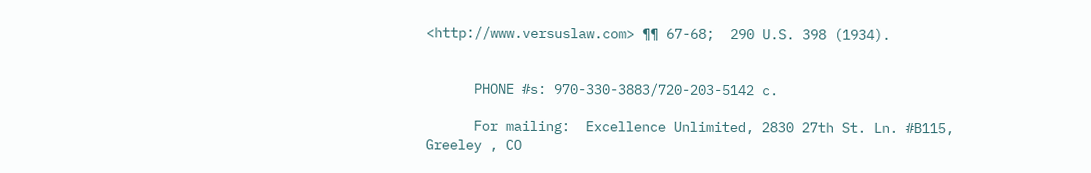<http://www.versuslaw.com> ¶¶ 67-68;  290 U.S. 398 (1934).


      PHONE #s: 970-330-3883/720-203-5142 c.

      For mailing:  Excellence Unlimited, 2830 27th St. Ln. #B115,  Greeley , CO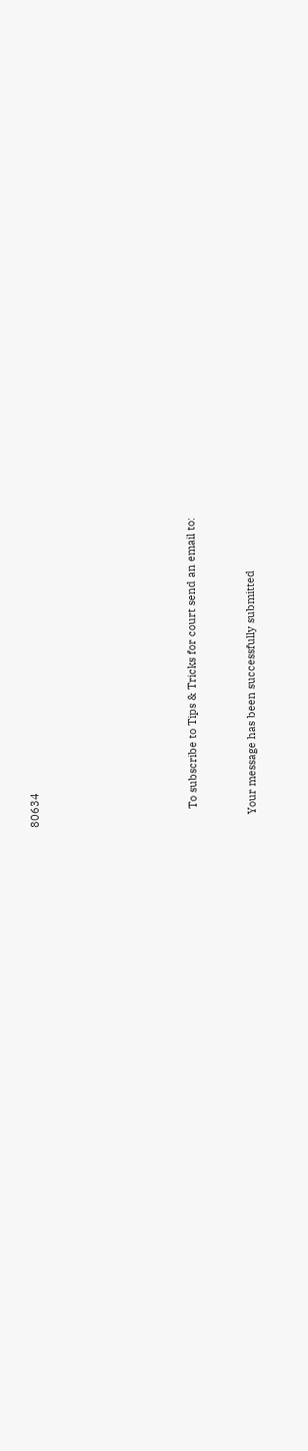80634







      To subscribe to Tips & Tricks for court send an email to:


    Your message has been successfully submitted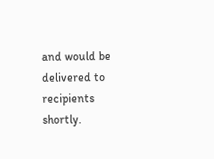and would be delivered to recipients shortly.